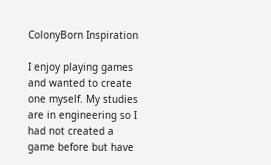ColonyBorn Inspiration

I enjoy playing games and wanted to create one myself. My studies are in engineering so I had not created a game before but have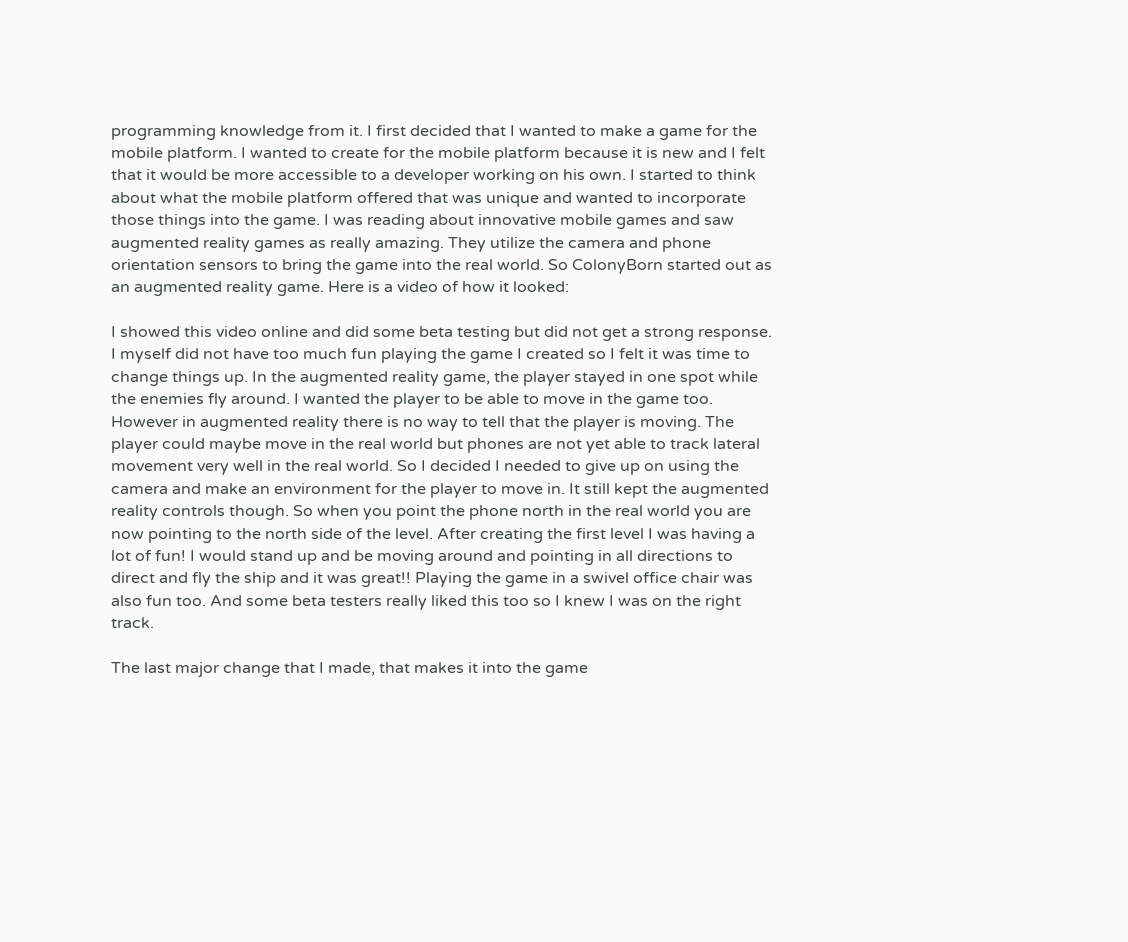programming knowledge from it. I first decided that I wanted to make a game for the mobile platform. I wanted to create for the mobile platform because it is new and I felt that it would be more accessible to a developer working on his own. I started to think about what the mobile platform offered that was unique and wanted to incorporate those things into the game. I was reading about innovative mobile games and saw augmented reality games as really amazing. They utilize the camera and phone orientation sensors to bring the game into the real world. So ColonyBorn started out as an augmented reality game. Here is a video of how it looked:

I showed this video online and did some beta testing but did not get a strong response. I myself did not have too much fun playing the game I created so I felt it was time to change things up. In the augmented reality game, the player stayed in one spot while the enemies fly around. I wanted the player to be able to move in the game too. However in augmented reality there is no way to tell that the player is moving. The player could maybe move in the real world but phones are not yet able to track lateral movement very well in the real world. So I decided I needed to give up on using the camera and make an environment for the player to move in. It still kept the augmented reality controls though. So when you point the phone north in the real world you are now pointing to the north side of the level. After creating the first level I was having a lot of fun! I would stand up and be moving around and pointing in all directions to direct and fly the ship and it was great!! Playing the game in a swivel office chair was also fun too. And some beta testers really liked this too so I knew I was on the right track.

The last major change that I made, that makes it into the game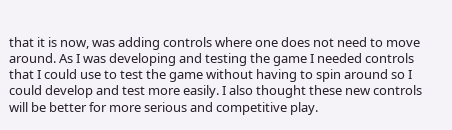that it is now, was adding controls where one does not need to move around. As I was developing and testing the game I needed controls that I could use to test the game without having to spin around so I could develop and test more easily. I also thought these new controls will be better for more serious and competitive play.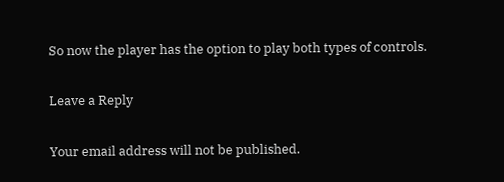So now the player has the option to play both types of controls.

Leave a Reply

Your email address will not be published.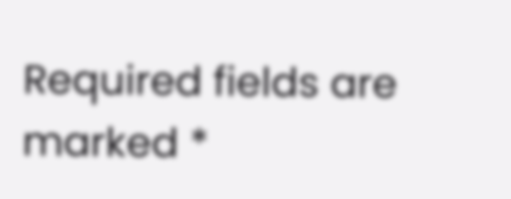Required fields are marked *